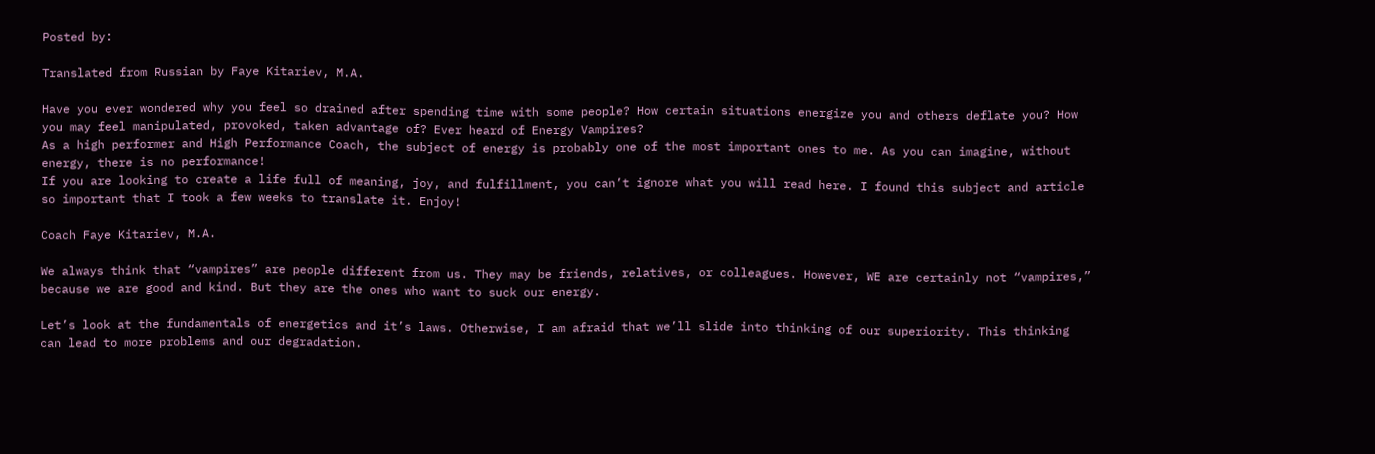Posted by:

Translated from Russian by Faye Kitariev, M.A.

Have you ever wondered why you feel so drained after spending time with some people? How certain situations energize you and others deflate you? How you may feel manipulated, provoked, taken advantage of? Ever heard of Energy Vampires?
As a high performer and High Performance Coach, the subject of energy is probably one of the most important ones to me. As you can imagine, without energy, there is no performance!
If you are looking to create a life full of meaning, joy, and fulfillment, you can’t ignore what you will read here. I found this subject and article so important that I took a few weeks to translate it. Enjoy!

Coach Faye Kitariev, M.A.

We always think that “vampires” are people different from us. They may be friends, relatives, or colleagues. However, WE are certainly not “vampires,” because we are good and kind. But they are the ones who want to suck our energy.

Let’s look at the fundamentals of energetics and it’s laws. Otherwise, I am afraid that we’ll slide into thinking of our superiority. This thinking can lead to more problems and our degradation.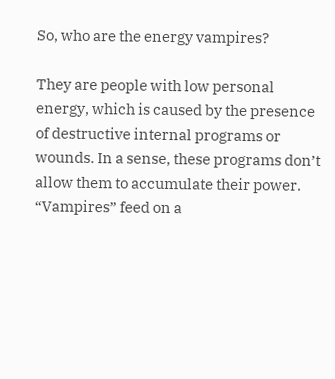So, who are the energy vampires?

They are people with low personal energy, which is caused by the presence of destructive internal programs or wounds. In a sense, these programs don’t allow them to accumulate their power. “Vampires” feed on a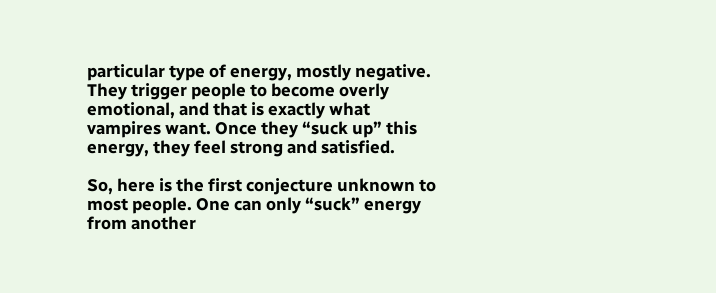particular type of energy, mostly negative. They trigger people to become overly emotional, and that is exactly what vampires want. Once they “suck up” this energy, they feel strong and satisfied.

So, here is the first conjecture unknown to most people. One can only “suck” energy from another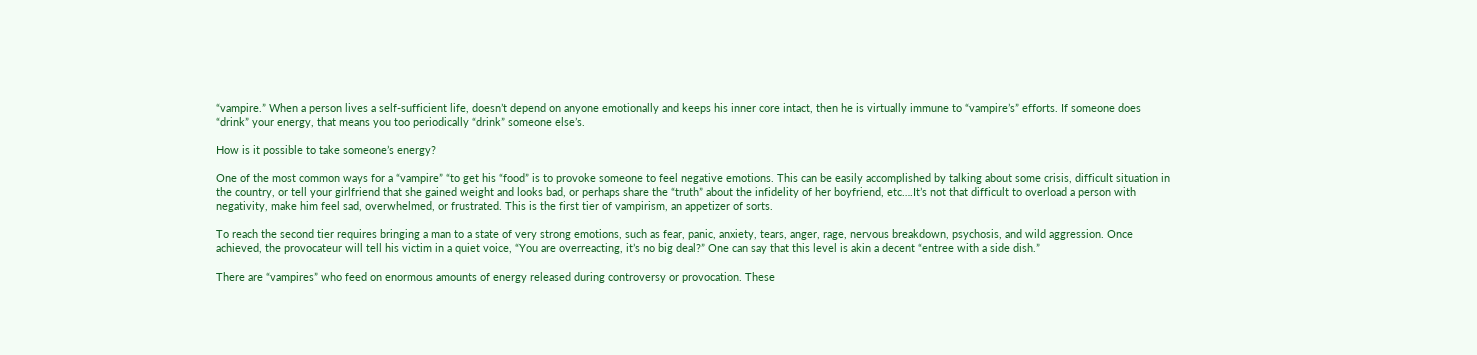“vampire.” When a person lives a self-sufficient life, doesn’t depend on anyone emotionally and keeps his inner core intact, then he is virtually immune to “vampire’s” efforts. If someone does “drink” your energy, that means you too periodically “drink” someone else’s.

How is it possible to take someone’s energy?

One of the most common ways for a “vampire” “to get his “food” is to provoke someone to feel negative emotions. This can be easily accomplished by talking about some crisis, difficult situation in the country, or tell your girlfriend that she gained weight and looks bad, or perhaps share the “truth” about the infidelity of her boyfriend, etc….It’s not that difficult to overload a person with negativity, make him feel sad, overwhelmed, or frustrated. This is the first tier of vampirism, an appetizer of sorts.

To reach the second tier requires bringing a man to a state of very strong emotions, such as fear, panic, anxiety, tears, anger, rage, nervous breakdown, psychosis, and wild aggression. Once achieved, the provocateur will tell his victim in a quiet voice, “You are overreacting, it’s no big deal?” One can say that this level is akin a decent “entree with a side dish.”

There are “vampires” who feed on enormous amounts of energy released during controversy or provocation. These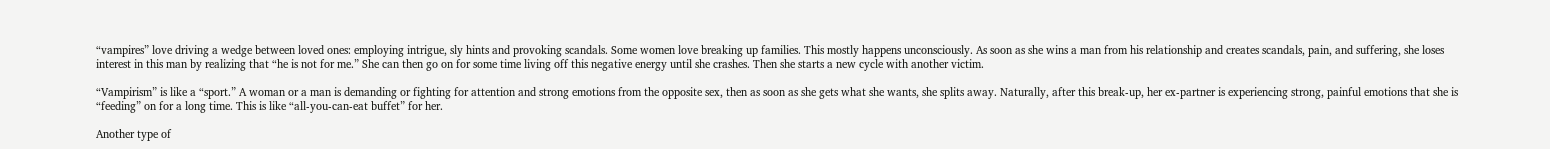“vampires” love driving a wedge between loved ones: employing intrigue, sly hints and provoking scandals. Some women love breaking up families. This mostly happens unconsciously. As soon as she wins a man from his relationship and creates scandals, pain, and suffering, she loses interest in this man by realizing that “he is not for me.” She can then go on for some time living off this negative energy until she crashes. Then she starts a new cycle with another victim.

“Vampirism” is like a “sport.” A woman or a man is demanding or fighting for attention and strong emotions from the opposite sex, then as soon as she gets what she wants, she splits away. Naturally, after this break-up, her ex-partner is experiencing strong, painful emotions that she is “feeding” on for a long time. This is like “all-you-can-eat buffet” for her.

Another type of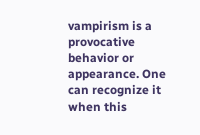vampirism is a provocative behavior or appearance. One can recognize it when this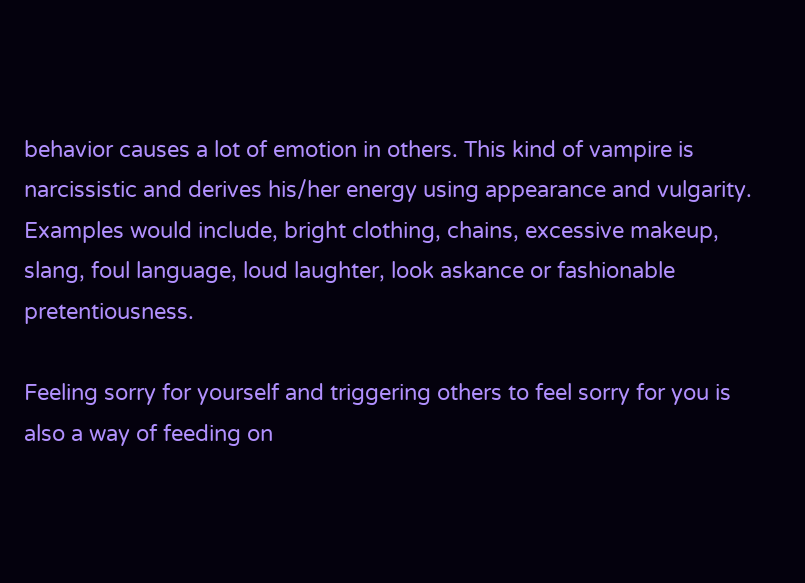behavior causes a lot of emotion in others. This kind of vampire is narcissistic and derives his/her energy using appearance and vulgarity. Examples would include, bright clothing, chains, excessive makeup, slang, foul language, loud laughter, look askance or fashionable pretentiousness.

Feeling sorry for yourself and triggering others to feel sorry for you is also a way of feeding on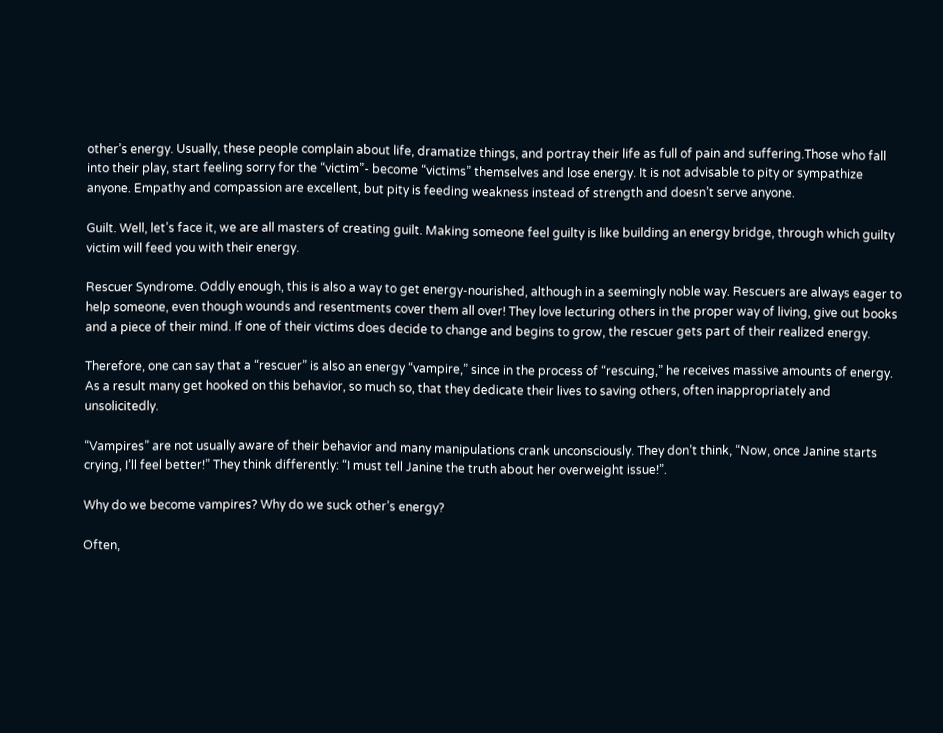other’s energy. Usually, these people complain about life, dramatize things, and portray their life as full of pain and suffering.Those who fall into their play, start feeling sorry for the “victim”- become “victims” themselves and lose energy. It is not advisable to pity or sympathize anyone. Empathy and compassion are excellent, but pity is feeding weakness instead of strength and doesn’t serve anyone.

Guilt. Well, let’s face it, we are all masters of creating guilt. Making someone feel guilty is like building an energy bridge, through which guilty victim will feed you with their energy.

Rescuer Syndrome. Oddly enough, this is also a way to get energy-nourished, although in a seemingly noble way. Rescuers are always eager to help someone, even though wounds and resentments cover them all over! They love lecturing others in the proper way of living, give out books and a piece of their mind. If one of their victims does decide to change and begins to grow, the rescuer gets part of their realized energy.

Therefore, one can say that a “rescuer” is also an energy “vampire,” since in the process of “rescuing,” he receives massive amounts of energy. As a result many get hooked on this behavior, so much so, that they dedicate their lives to saving others, often inappropriately and unsolicitedly.

“Vampires” are not usually aware of their behavior and many manipulations crank unconsciously. They don’t think, “Now, once Janine starts crying, I’ll feel better!” They think differently: “I must tell Janine the truth about her overweight issue!”.

Why do we become vampires? Why do we suck other’s energy?

Often,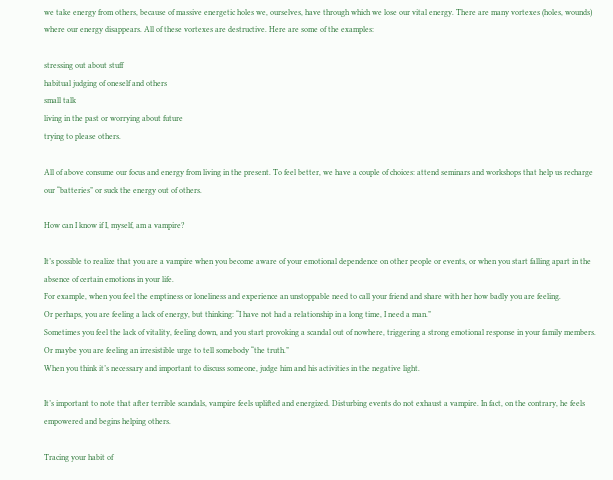we take energy from others, because of massive energetic holes we, ourselves, have through which we lose our vital energy. There are many vortexes (holes, wounds) where our energy disappears. All of these vortexes are destructive. Here are some of the examples:

stressing out about stuff
habitual judging of oneself and others
small talk
living in the past or worrying about future
trying to please others.

All of above consume our focus and energy from living in the present. To feel better, we have a couple of choices: attend seminars and workshops that help us recharge our “batteries” or suck the energy out of others.

How can I know if I, myself, am a vampire?

It’s possible to realize that you are a vampire when you become aware of your emotional dependence on other people or events, or when you start falling apart in the absence of certain emotions in your life.
For example, when you feel the emptiness or loneliness and experience an unstoppable need to call your friend and share with her how badly you are feeling.
Or perhaps, you are feeling a lack of energy, but thinking: “I have not had a relationship in a long time, I need a man.”
Sometimes you feel the lack of vitality, feeling down, and you start provoking a scandal out of nowhere, triggering a strong emotional response in your family members.
Or maybe you are feeling an irresistible urge to tell somebody “the truth.”
When you think it’s necessary and important to discuss someone, judge him and his activities in the negative light.

It’s important to note that after terrible scandals, vampire feels uplifted and energized. Disturbing events do not exhaust a vampire. In fact, on the contrary, he feels empowered and begins helping others.

Tracing your habit of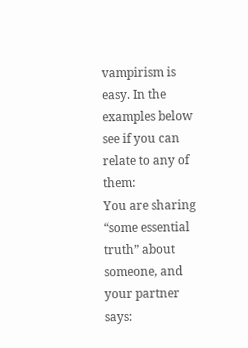vampirism is easy. In the examples below see if you can relate to any of them:
You are sharing “some essential truth” about someone, and your partner says: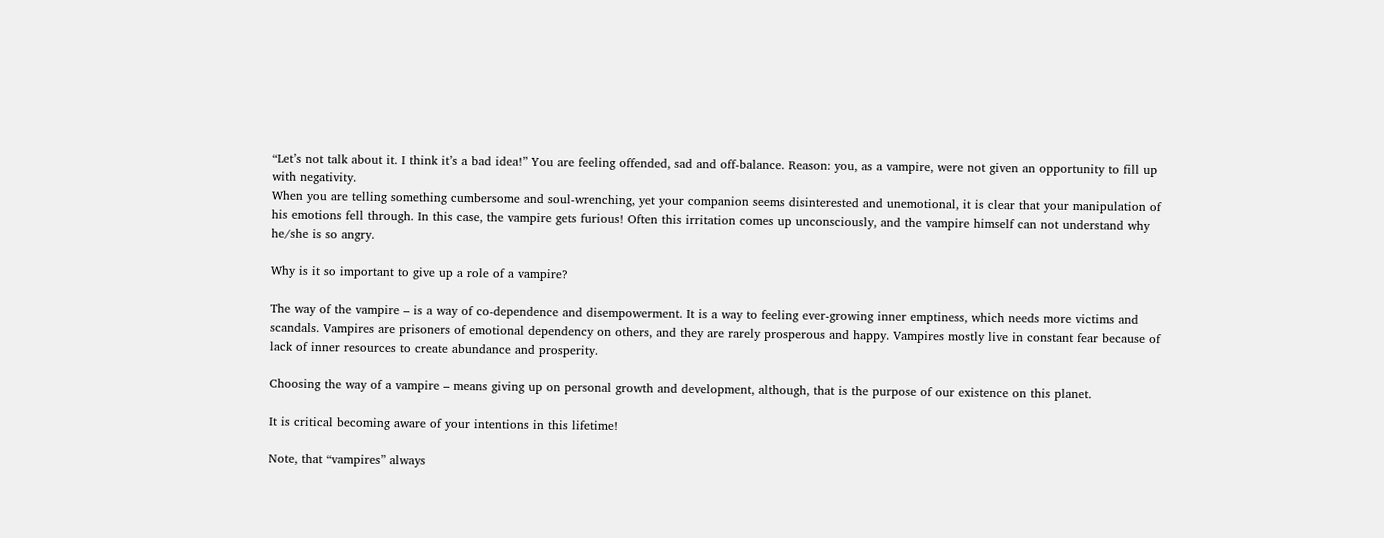“Let’s not talk about it. I think it’s a bad idea!” You are feeling offended, sad and off-balance. Reason: you, as a vampire, were not given an opportunity to fill up with negativity.
When you are telling something cumbersome and soul-wrenching, yet your companion seems disinterested and unemotional, it is clear that your manipulation of his emotions fell through. In this case, the vampire gets furious! Often this irritation comes up unconsciously, and the vampire himself can not understand why he/she is so angry.

Why is it so important to give up a role of a vampire?

The way of the vampire – is a way of co-dependence and disempowerment. It is a way to feeling ever-growing inner emptiness, which needs more victims and scandals. Vampires are prisoners of emotional dependency on others, and they are rarely prosperous and happy. Vampires mostly live in constant fear because of lack of inner resources to create abundance and prosperity.

Choosing the way of a vampire – means giving up on personal growth and development, although, that is the purpose of our existence on this planet.

It is critical becoming aware of your intentions in this lifetime!

Note, that “vampires” always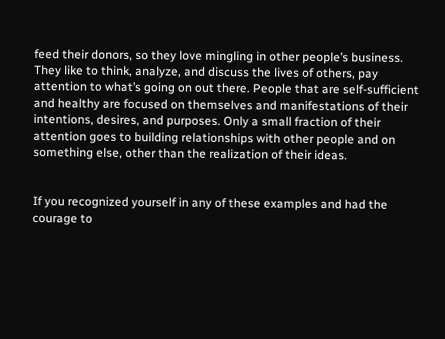feed their donors, so they love mingling in other people’s business. They like to think, analyze, and discuss the lives of others, pay attention to what’s going on out there. People that are self-sufficient and healthy are focused on themselves and manifestations of their intentions, desires, and purposes. Only a small fraction of their attention goes to building relationships with other people and on something else, other than the realization of their ideas.


If you recognized yourself in any of these examples and had the courage to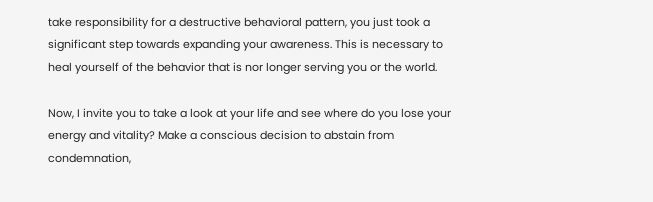take responsibility for a destructive behavioral pattern, you just took a significant step towards expanding your awareness. This is necessary to heal yourself of the behavior that is nor longer serving you or the world.

Now, I invite you to take a look at your life and see where do you lose your energy and vitality? Make a conscious decision to abstain from condemnation,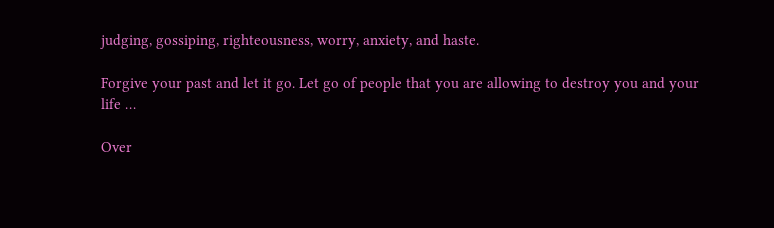judging, gossiping, righteousness, worry, anxiety, and haste.

Forgive your past and let it go. Let go of people that you are allowing to destroy you and your life …

Over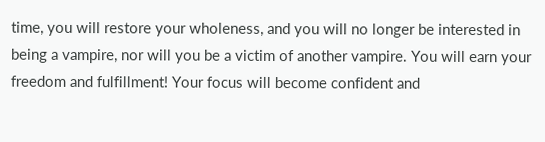time, you will restore your wholeness, and you will no longer be interested in being a vampire, nor will you be a victim of another vampire. You will earn your freedom and fulfillment! Your focus will become confident and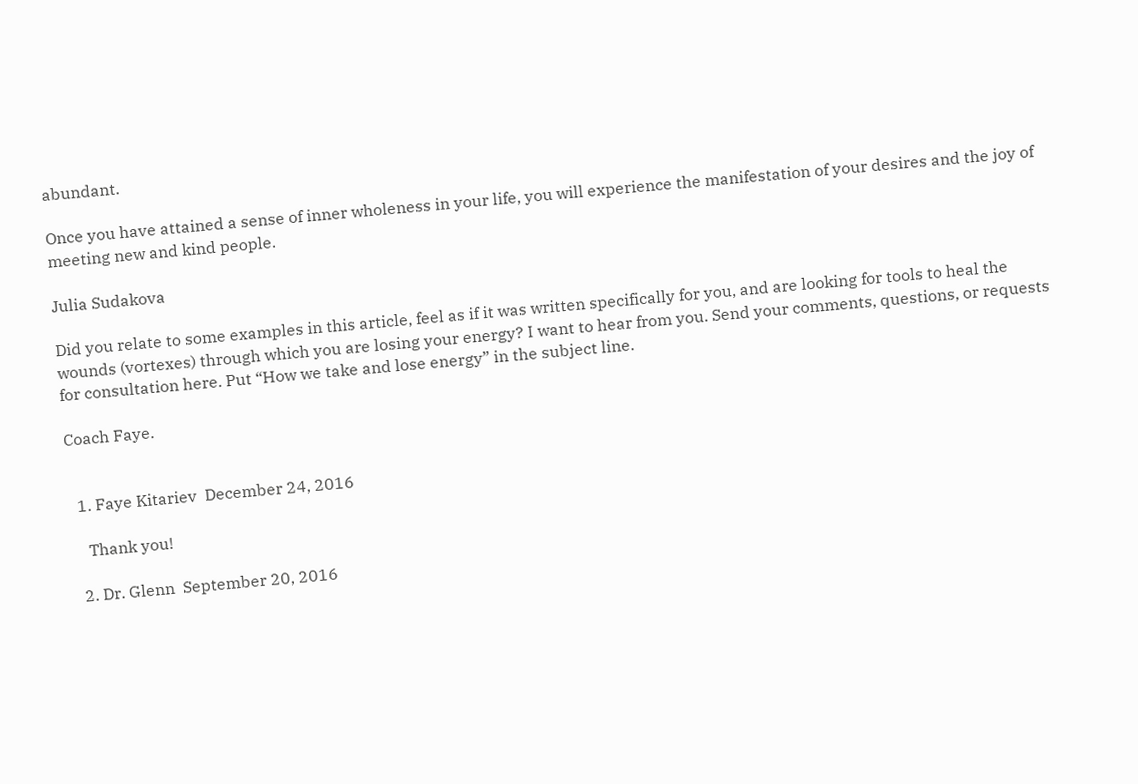abundant.

Once you have attained a sense of inner wholeness in your life, you will experience the manifestation of your desires and the joy of meeting new and kind people.

Julia Sudakova

Did you relate to some examples in this article, feel as if it was written specifically for you, and are looking for tools to heal the wounds (vortexes) through which you are losing your energy? I want to hear from you. Send your comments, questions, or requests for consultation here. Put “How we take and lose energy” in the subject line.

Coach Faye.


  1. Faye Kitariev  December 24, 2016

    Thank you!

  2. Dr. Glenn  September 20, 2016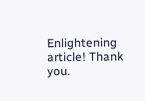Enlightening article! Thank you.